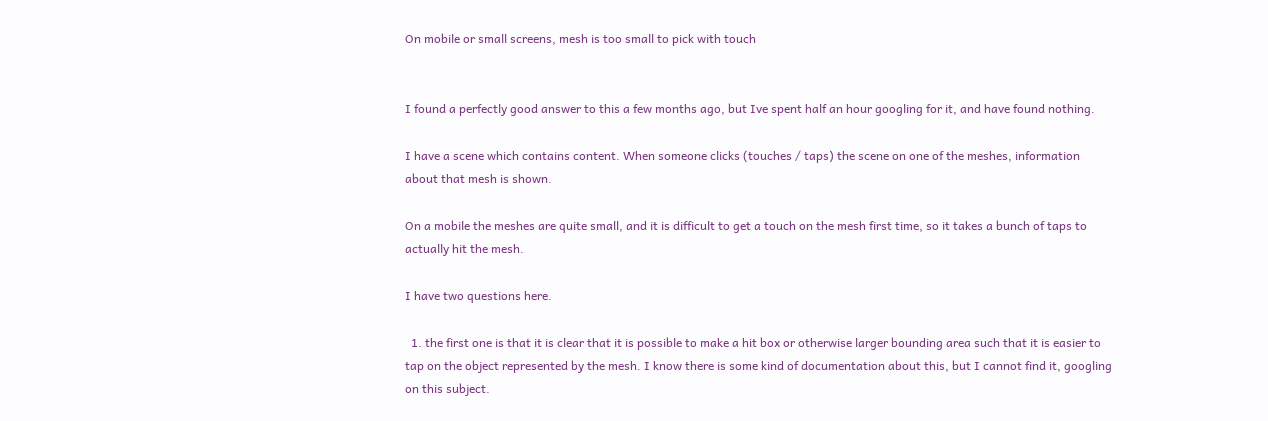On mobile or small screens, mesh is too small to pick with touch


I found a perfectly good answer to this a few months ago, but Ive spent half an hour googling for it, and have found nothing.

I have a scene which contains content. When someone clicks (touches / taps) the scene on one of the meshes, information about that mesh is shown.

On a mobile the meshes are quite small, and it is difficult to get a touch on the mesh first time, so it takes a bunch of taps to actually hit the mesh.

I have two questions here.

  1. the first one is that it is clear that it is possible to make a hit box or otherwise larger bounding area such that it is easier to tap on the object represented by the mesh. I know there is some kind of documentation about this, but I cannot find it, googling on this subject.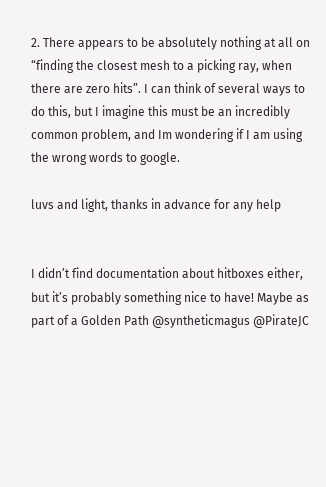2. There appears to be absolutely nothing at all on “finding the closest mesh to a picking ray, when there are zero hits”. I can think of several ways to do this, but I imagine this must be an incredibly common problem, and Im wondering if I am using the wrong words to google.

luvs and light, thanks in advance for any help


I didn’t find documentation about hitboxes either, but it’s probably something nice to have! Maybe as part of a Golden Path @syntheticmagus @PirateJC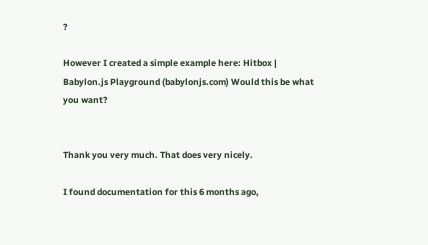?

However I created a simple example here: Hitbox | Babylon.js Playground (babylonjs.com) Would this be what you want?


Thank you very much. That does very nicely.

I found documentation for this 6 months ago,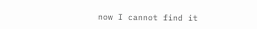now I cannot find it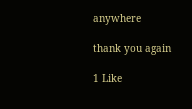anywhere

thank you again

1 Like